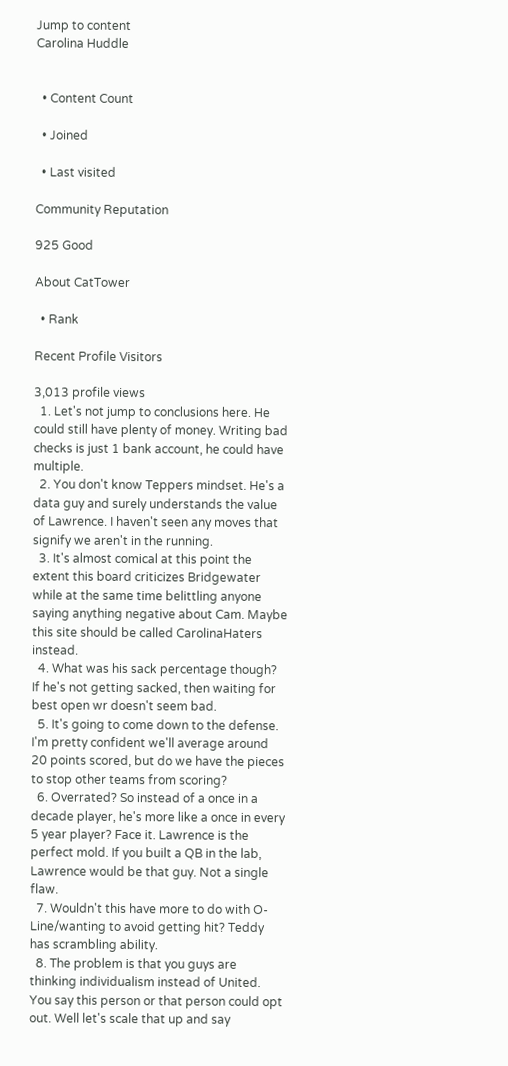Jump to content
Carolina Huddle


  • Content Count

  • Joined

  • Last visited

Community Reputation

925 Good

About CatTower

  • Rank

Recent Profile Visitors

3,013 profile views
  1. Let's not jump to conclusions here. He could still have plenty of money. Writing bad checks is just 1 bank account, he could have multiple.
  2. You don't know Teppers mindset. He's a data guy and surely understands the value of Lawrence. I haven't seen any moves that signify we aren't in the running.
  3. It's almost comical at this point the extent this board criticizes Bridgewater while at the same time belittling anyone saying anything negative about Cam. Maybe this site should be called CarolinaHaters instead.
  4. What was his sack percentage though? If he's not getting sacked, then waiting for best open wr doesn't seem bad.
  5. It's going to come down to the defense. I'm pretty confident we'll average around 20 points scored, but do we have the pieces to stop other teams from scoring?
  6. Overrated? So instead of a once in a decade player, he's more like a once in every 5 year player? Face it. Lawrence is the perfect mold. If you built a QB in the lab, Lawrence would be that guy. Not a single flaw.
  7. Wouldn't this have more to do with O-Line/wanting to avoid getting hit? Teddy has scrambling ability.
  8. The problem is that you guys are thinking individualism instead of United. You say this person or that person could opt out. Well let's scale that up and say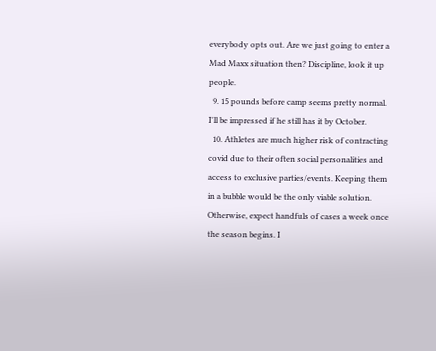everybody opts out. Are we just going to enter a Mad Maxx situation then? Discipline, look it up people.
  9. 15 pounds before camp seems pretty normal. I'll be impressed if he still has it by October.
  10. Athletes are much higher risk of contracting covid due to their often social personalities and access to exclusive parties/events. Keeping them in a bubble would be the only viable solution. Otherwise, expect handfuls of cases a week once the season begins. I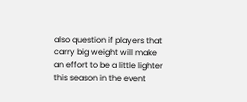also question if players that carry big weight will make an effort to be a little lighter this season in the event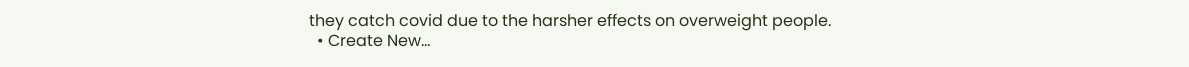they catch covid due to the harsher effects on overweight people.
  • Create New...